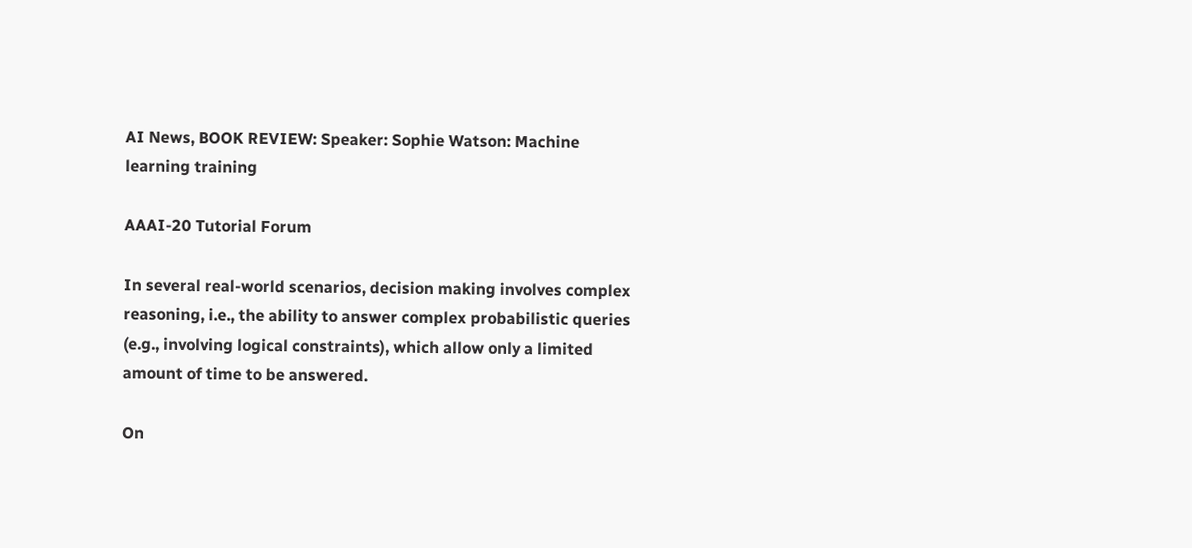AI News, BOOK REVIEW: Speaker: Sophie Watson: Machine learning training

AAAI-20 Tutorial Forum

In several real-world scenarios, decision making involves complex reasoning, i.e., the ability to answer complex probabilistic queries (e.g., involving logical constraints), which allow only a limited amount of time to be answered.

On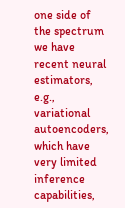one side of the spectrum we have recent neural estimators, e.g., variational autoencoders, which have very limited inference capabilities,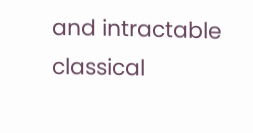and intractable classical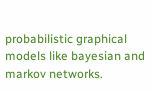probabilistic graphical models like bayesian and markov networks.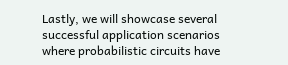Lastly, we will showcase several successful application scenarios where probabilistic circuits have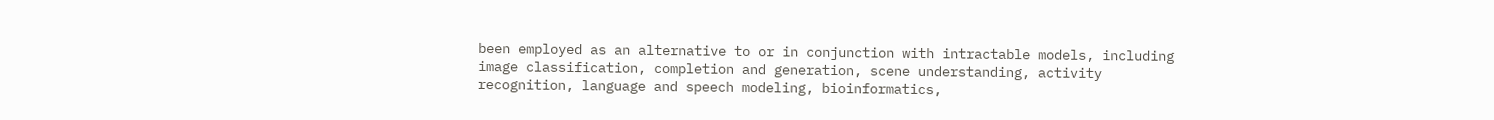been employed as an alternative to or in conjunction with intractable models, including image classification, completion and generation, scene understanding, activity recognition, language and speech modeling, bioinformatics,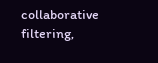collaborative filtering,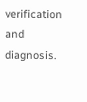verification and diagnosis.